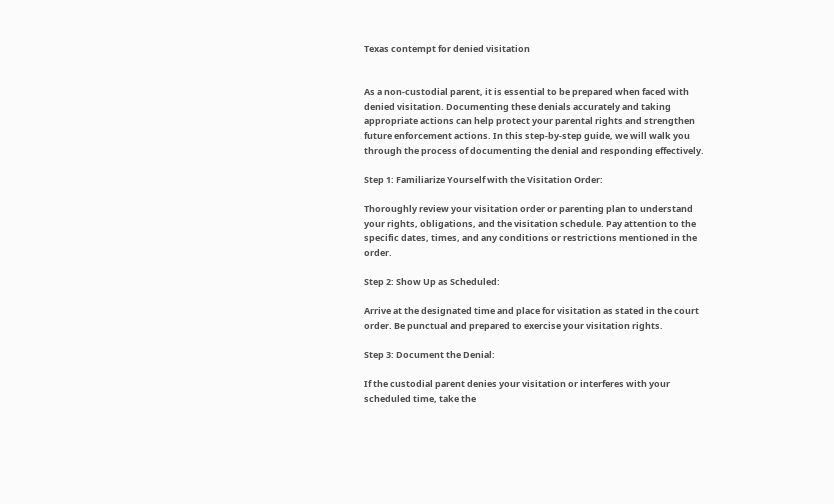Texas contempt for denied visitation


As a non-custodial parent, it is essential to be prepared when faced with denied visitation. Documenting these denials accurately and taking appropriate actions can help protect your parental rights and strengthen future enforcement actions. In this step-by-step guide, we will walk you through the process of documenting the denial and responding effectively.

Step 1: Familiarize Yourself with the Visitation Order:

Thoroughly review your visitation order or parenting plan to understand your rights, obligations, and the visitation schedule. Pay attention to the specific dates, times, and any conditions or restrictions mentioned in the order.

Step 2: Show Up as Scheduled:

Arrive at the designated time and place for visitation as stated in the court order. Be punctual and prepared to exercise your visitation rights.

Step 3: Document the Denial:

If the custodial parent denies your visitation or interferes with your scheduled time, take the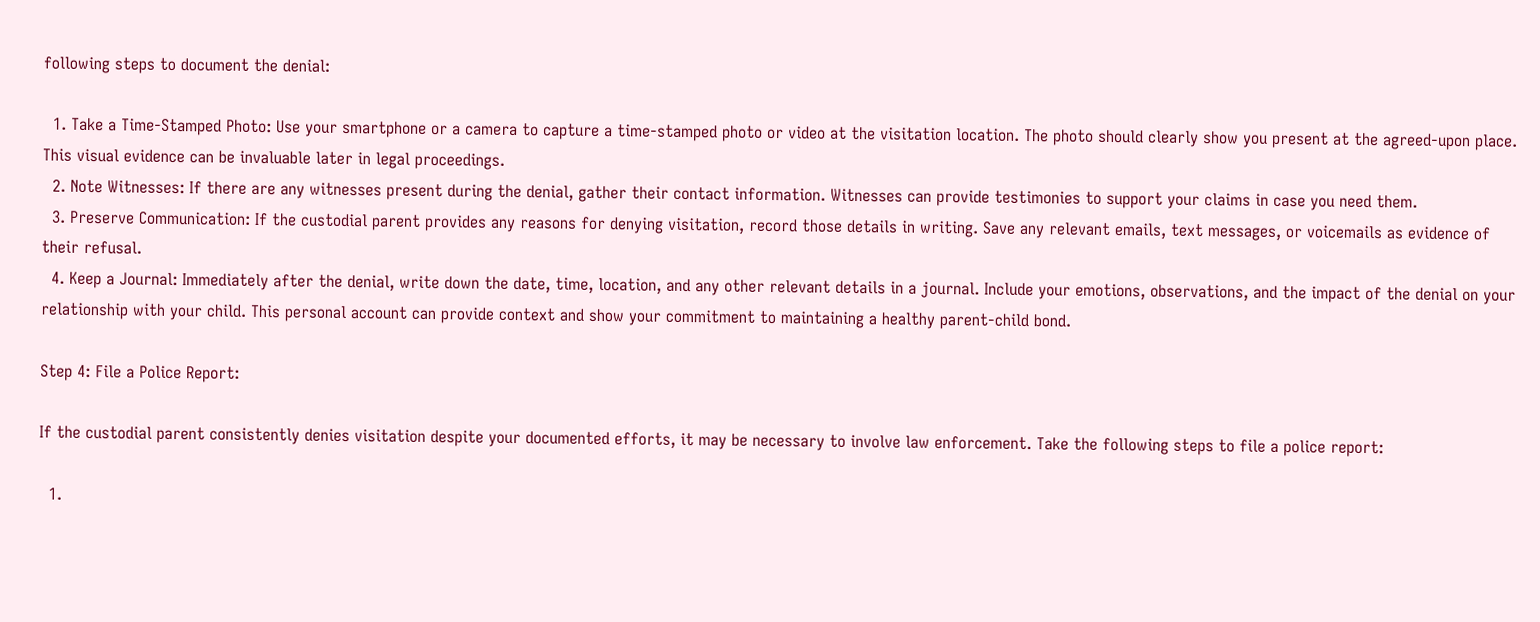following steps to document the denial:

  1. Take a Time-Stamped Photo: Use your smartphone or a camera to capture a time-stamped photo or video at the visitation location. The photo should clearly show you present at the agreed-upon place. This visual evidence can be invaluable later in legal proceedings.
  2. Note Witnesses: If there are any witnesses present during the denial, gather their contact information. Witnesses can provide testimonies to support your claims in case you need them.
  3. Preserve Communication: If the custodial parent provides any reasons for denying visitation, record those details in writing. Save any relevant emails, text messages, or voicemails as evidence of their refusal.
  4. Keep a Journal: Immediately after the denial, write down the date, time, location, and any other relevant details in a journal. Include your emotions, observations, and the impact of the denial on your relationship with your child. This personal account can provide context and show your commitment to maintaining a healthy parent-child bond.

Step 4: File a Police Report:

If the custodial parent consistently denies visitation despite your documented efforts, it may be necessary to involve law enforcement. Take the following steps to file a police report:

  1.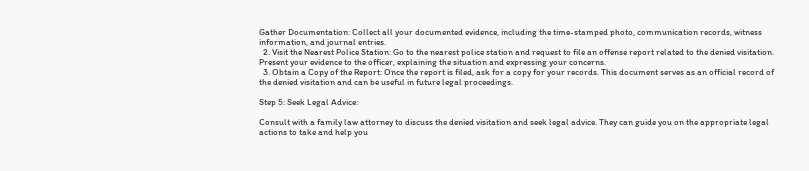Gather Documentation: Collect all your documented evidence, including the time-stamped photo, communication records, witness information, and journal entries.
  2. Visit the Nearest Police Station: Go to the nearest police station and request to file an offense report related to the denied visitation. Present your evidence to the officer, explaining the situation and expressing your concerns.
  3. Obtain a Copy of the Report: Once the report is filed, ask for a copy for your records. This document serves as an official record of the denied visitation and can be useful in future legal proceedings.

Step 5: Seek Legal Advice:

Consult with a family law attorney to discuss the denied visitation and seek legal advice. They can guide you on the appropriate legal actions to take and help you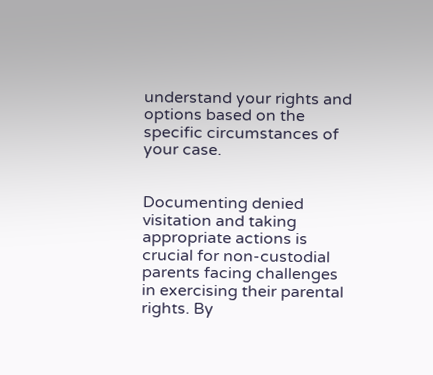understand your rights and options based on the specific circumstances of your case.


Documenting denied visitation and taking appropriate actions is crucial for non-custodial parents facing challenges in exercising their parental rights. By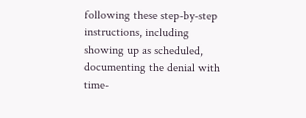following these step-by-step instructions, including showing up as scheduled, documenting the denial with time-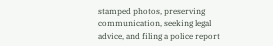stamped photos, preserving communication, seeking legal advice, and filing a police report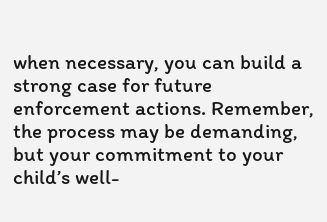when necessary, you can build a strong case for future enforcement actions. Remember, the process may be demanding, but your commitment to your child’s well-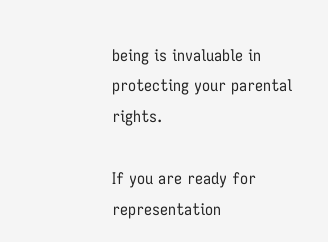being is invaluable in protecting your parental rights.

If you are ready for representation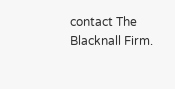contact The Blacknall Firm.